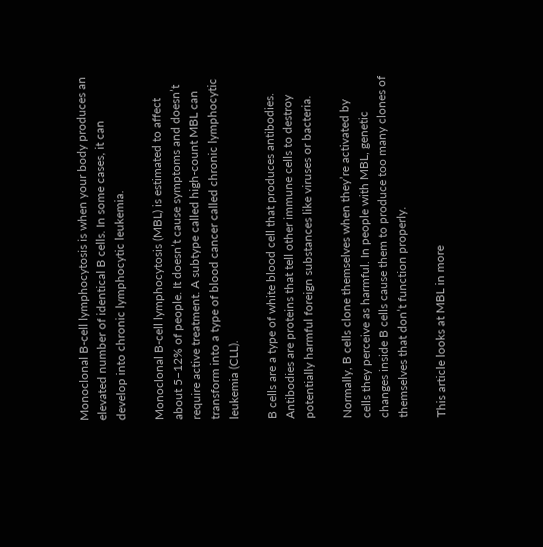Monoclonal B-cell lymphocytosis is when your body produces an elevated number of identical B cells. In some cases, it can develop into chronic lymphocytic leukemia.

Monoclonal B-cell lymphocytosis (MBL) is estimated to affect about 5–12% of people. It doesn’t cause symptoms and doesn’t require active treatment. A subtype called high-count MBL can transform into a type of blood cancer called chronic lymphocytic leukemia (CLL).

B cells are a type of white blood cell that produces antibodies. Antibodies are proteins that tell other immune cells to destroy potentially harmful foreign substances like viruses or bacteria.

Normally, B cells clone themselves when they’re activated by cells they perceive as harmful. In people with MBL, genetic changes inside B cells cause them to produce too many clones of themselves that don’t function properly.

This article looks at MBL in more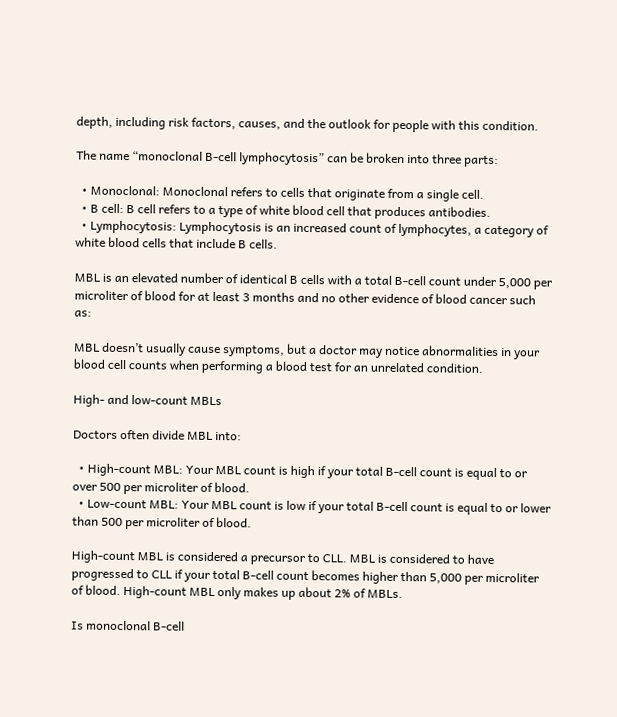depth, including risk factors, causes, and the outlook for people with this condition.

The name “monoclonal B-cell lymphocytosis” can be broken into three parts:

  • Monoclonal: Monoclonal refers to cells that originate from a single cell.
  • B cell: B cell refers to a type of white blood cell that produces antibodies.
  • Lymphocytosis: Lymphocytosis is an increased count of lymphocytes, a category of white blood cells that include B cells.

MBL is an elevated number of identical B cells with a total B-cell count under 5,000 per microliter of blood for at least 3 months and no other evidence of blood cancer such as:

MBL doesn’t usually cause symptoms, but a doctor may notice abnormalities in your blood cell counts when performing a blood test for an unrelated condition.

High- and low-count MBLs

Doctors often divide MBL into:

  • High-count MBL: Your MBL count is high if your total B-cell count is equal to or over 500 per microliter of blood.
  • Low-count MBL: Your MBL count is low if your total B-cell count is equal to or lower than 500 per microliter of blood.

High-count MBL is considered a precursor to CLL. MBL is considered to have progressed to CLL if your total B-cell count becomes higher than 5,000 per microliter of blood. High-count MBL only makes up about 2% of MBLs.

Is monoclonal B-cell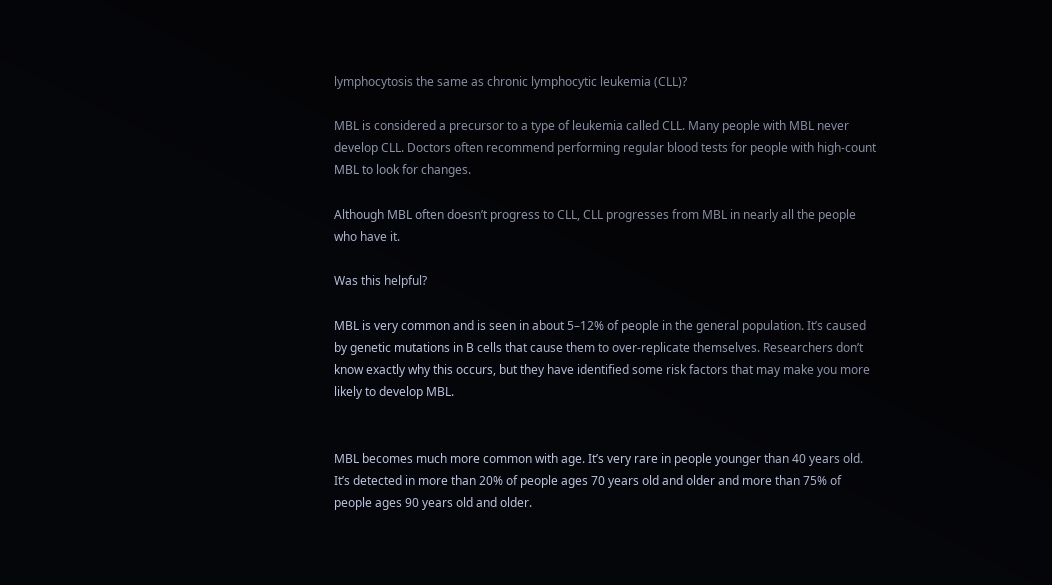lymphocytosis the same as chronic lymphocytic leukemia (CLL)?

MBL is considered a precursor to a type of leukemia called CLL. Many people with MBL never develop CLL. Doctors often recommend performing regular blood tests for people with high-count MBL to look for changes.

Although MBL often doesn’t progress to CLL, CLL progresses from MBL in nearly all the people who have it.

Was this helpful?

MBL is very common and is seen in about 5–12% of people in the general population. It’s caused by genetic mutations in B cells that cause them to over-replicate themselves. Researchers don’t know exactly why this occurs, but they have identified some risk factors that may make you more likely to develop MBL.


MBL becomes much more common with age. It’s very rare in people younger than 40 years old. It’s detected in more than 20% of people ages 70 years old and older and more than 75% of people ages 90 years old and older.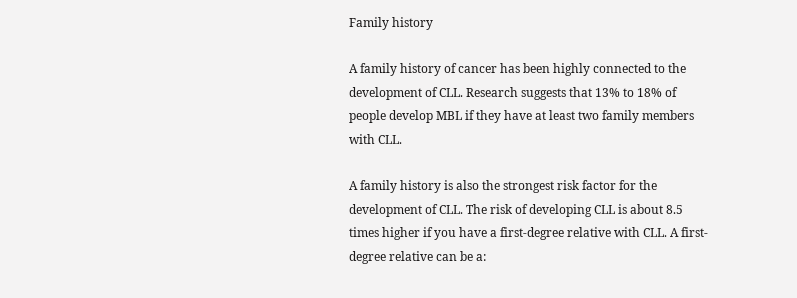Family history

A family history of cancer has been highly connected to the development of CLL. Research suggests that 13% to 18% of people develop MBL if they have at least two family members with CLL.

A family history is also the strongest risk factor for the development of CLL. The risk of developing CLL is about 8.5 times higher if you have a first-degree relative with CLL. A first-degree relative can be a: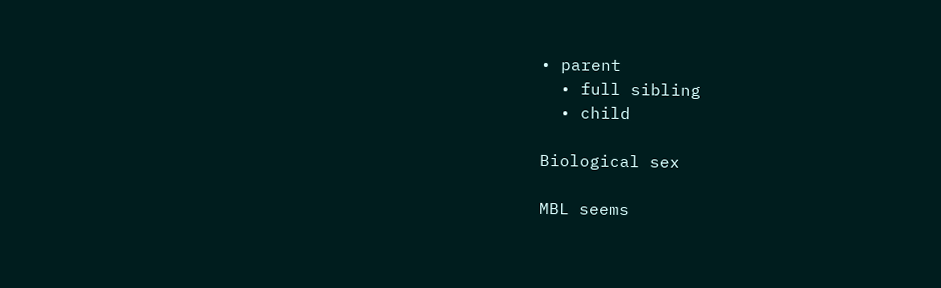• parent
  • full sibling
  • child

Biological sex

MBL seems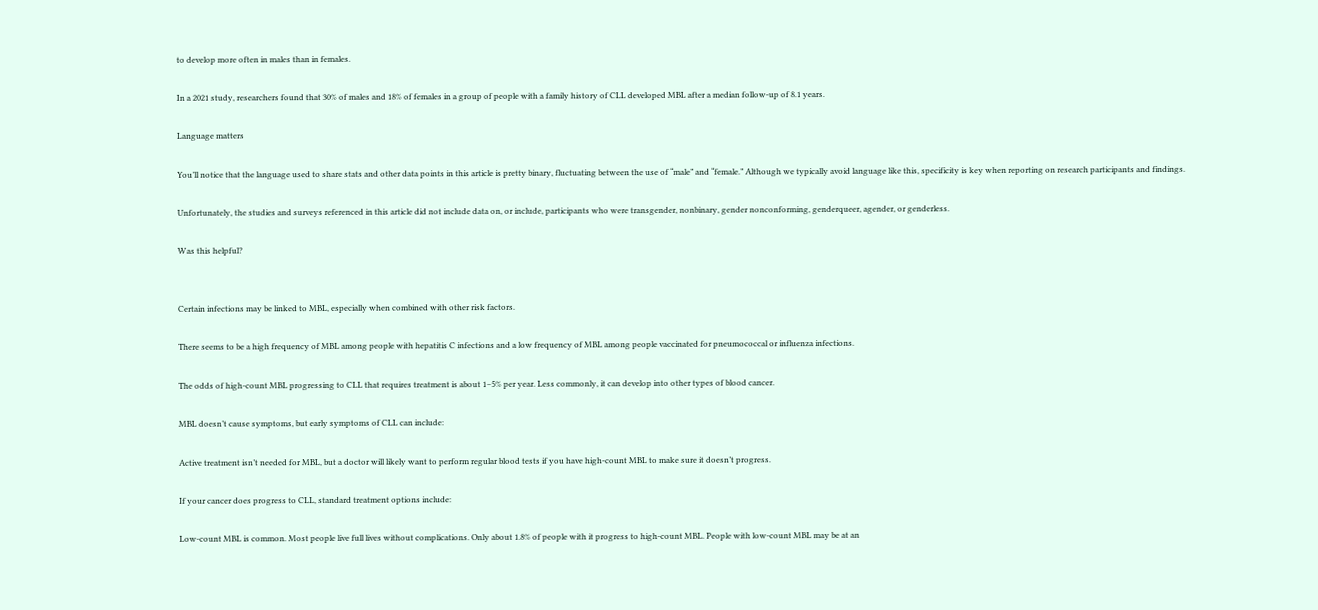to develop more often in males than in females.

In a 2021 study, researchers found that 30% of males and 18% of females in a group of people with a family history of CLL developed MBL after a median follow-up of 8.1 years.

Language matters

You’ll notice that the language used to share stats and other data points in this article is pretty binary, fluctuating between the use of “male” and “female.” Although we typically avoid language like this, specificity is key when reporting on research participants and findings.

Unfortunately, the studies and surveys referenced in this article did not include data on, or include, participants who were transgender, nonbinary, gender nonconforming, genderqueer, agender, or genderless.

Was this helpful?


Certain infections may be linked to MBL, especially when combined with other risk factors.

There seems to be a high frequency of MBL among people with hepatitis C infections and a low frequency of MBL among people vaccinated for pneumococcal or influenza infections.

The odds of high-count MBL progressing to CLL that requires treatment is about 1–5% per year. Less commonly, it can develop into other types of blood cancer.

MBL doesn’t cause symptoms, but early symptoms of CLL can include:

Active treatment isn’t needed for MBL, but a doctor will likely want to perform regular blood tests if you have high-count MBL to make sure it doesn’t progress.

If your cancer does progress to CLL, standard treatment options include:

Low-count MBL is common. Most people live full lives without complications. Only about 1.8% of people with it progress to high-count MBL. People with low-count MBL may be at an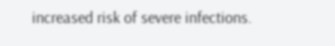increased risk of severe infections.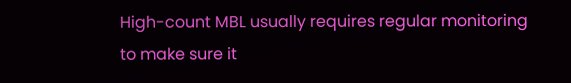High-count MBL usually requires regular monitoring to make sure it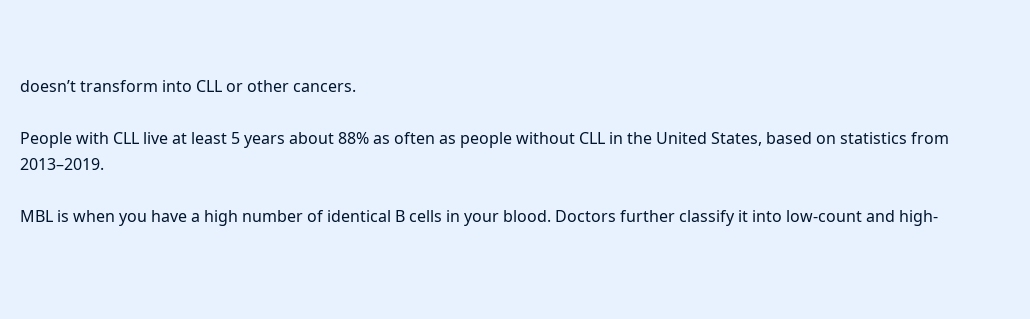doesn’t transform into CLL or other cancers.

People with CLL live at least 5 years about 88% as often as people without CLL in the United States, based on statistics from 2013–2019.

MBL is when you have a high number of identical B cells in your blood. Doctors further classify it into low-count and high-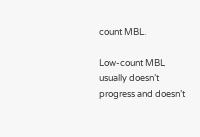count MBL.

Low-count MBL usually doesn’t progress and doesn’t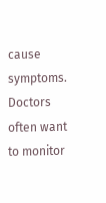cause symptoms. Doctors often want to monitor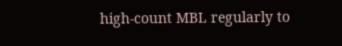high-count MBL regularly to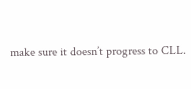make sure it doesn’t progress to CLL.